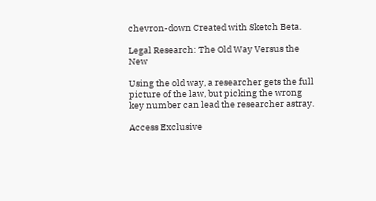chevron-down Created with Sketch Beta.

Legal Research: The Old Way Versus the New

Using the old way, a researcher gets the full picture of the law, but picking the wrong key number can lead the researcher astray.

Access Exclusive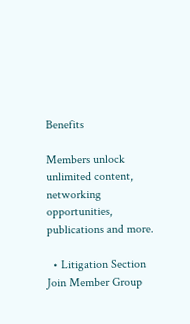Benefits

Members unlock unlimited content, networking opportunities, publications and more.

  • Litigation Section
Join Member Group